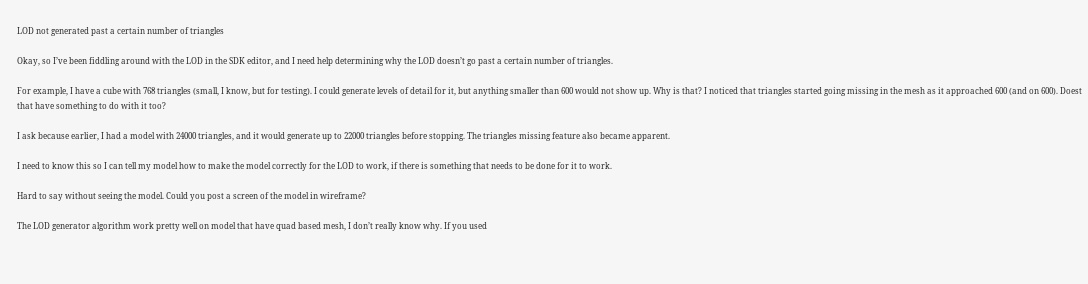LOD not generated past a certain number of triangles

Okay, so I’ve been fiddling around with the LOD in the SDK editor, and I need help determining why the LOD doesn’t go past a certain number of triangles.

For example, I have a cube with 768 triangles (small, I know, but for testing). I could generate levels of detail for it, but anything smaller than 600 would not show up. Why is that? I noticed that triangles started going missing in the mesh as it approached 600 (and on 600). Doest that have something to do with it too?

I ask because earlier, I had a model with 24000 triangles, and it would generate up to 22000 triangles before stopping. The triangles missing feature also became apparent.

I need to know this so I can tell my model how to make the model correctly for the LOD to work, if there is something that needs to be done for it to work.

Hard to say without seeing the model. Could you post a screen of the model in wireframe?

The LOD generator algorithm work pretty well on model that have quad based mesh, I don’t really know why. If you used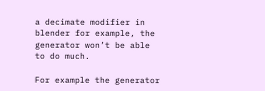a decimate modifier in blender for example, the generator won’t be able to do much.

For example the generator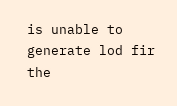is unable to generate lod fir the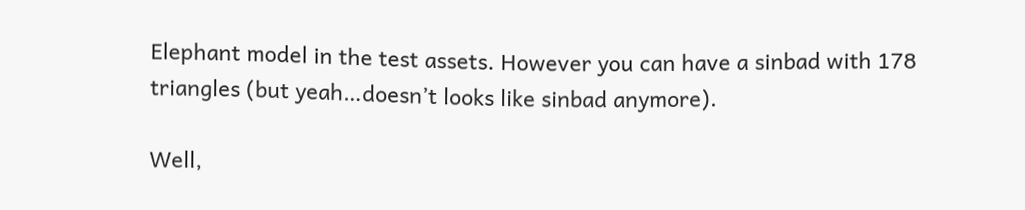Elephant model in the test assets. However you can have a sinbad with 178 triangles (but yeah…doesn’t looks like sinbad anymore).

Well,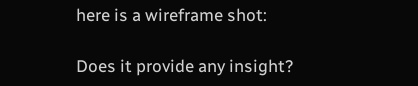here is a wireframe shot:

Does it provide any insight?